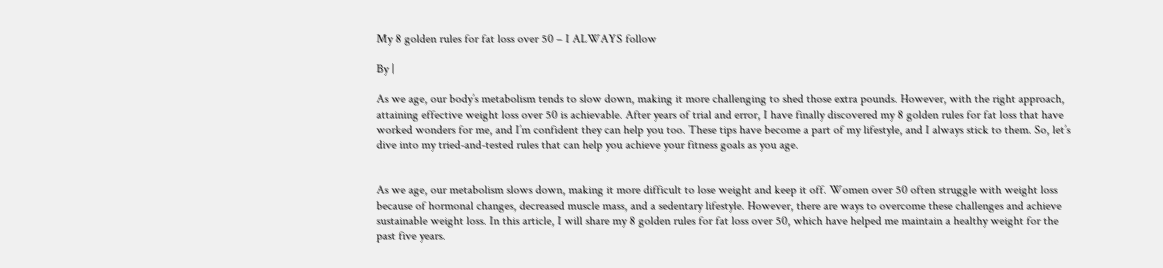My 8 golden rules for fat loss over 50 – I ALWAYS follow

By |

As we age, our body’s metabolism tends to slow down, making it more challenging to shed those extra pounds. However, with the right approach, attaining effective weight loss over 50 is achievable. After years of trial and error, I have finally discovered my 8 golden rules for fat loss that have worked wonders for me, and I’m confident they can help you too. These tips have become a part of my lifestyle, and I always stick to them. So, let’s dive into my tried-and-tested rules that can help you achieve your fitness goals as you age.


As we age, our metabolism slows down, making it more difficult to lose weight and keep it off. Women over 50 often struggle with weight loss because of hormonal changes, decreased muscle mass, and a sedentary lifestyle. However, there are ways to overcome these challenges and achieve sustainable weight loss. In this article, I will share my 8 golden rules for fat loss over 50, which have helped me maintain a healthy weight for the past five years.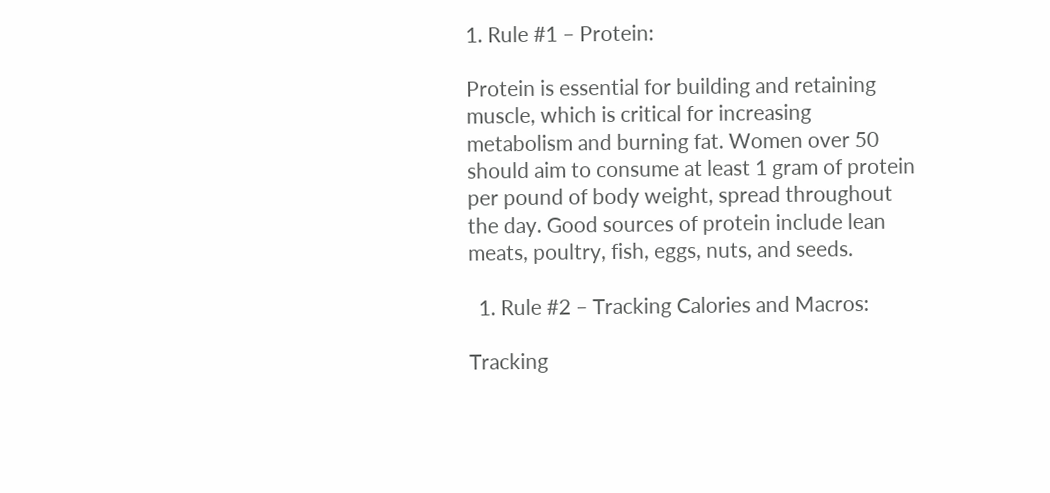1. Rule #1 – Protein:

Protein is essential for building and retaining muscle, which is critical for increasing metabolism and burning fat. Women over 50 should aim to consume at least 1 gram of protein per pound of body weight, spread throughout the day. Good sources of protein include lean meats, poultry, fish, eggs, nuts, and seeds.

  1. Rule #2 – Tracking Calories and Macros:

Tracking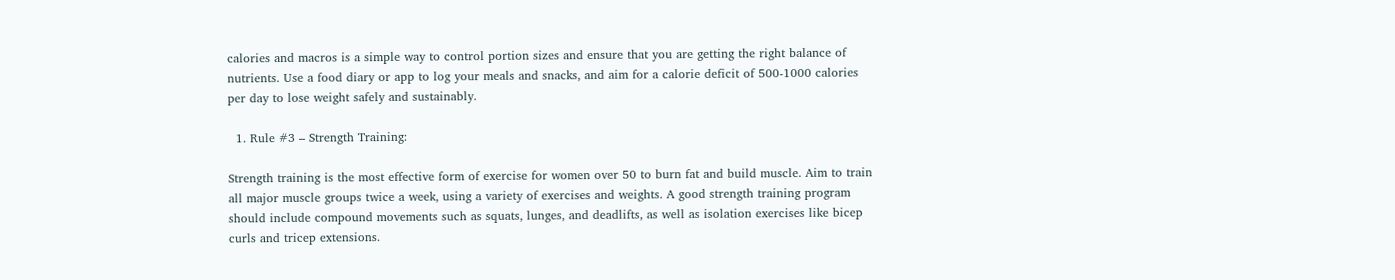calories and macros is a simple way to control portion sizes and ensure that you are getting the right balance of nutrients. Use a food diary or app to log your meals and snacks, and aim for a calorie deficit of 500-1000 calories per day to lose weight safely and sustainably.

  1. Rule #3 – Strength Training:

Strength training is the most effective form of exercise for women over 50 to burn fat and build muscle. Aim to train all major muscle groups twice a week, using a variety of exercises and weights. A good strength training program should include compound movements such as squats, lunges, and deadlifts, as well as isolation exercises like bicep curls and tricep extensions.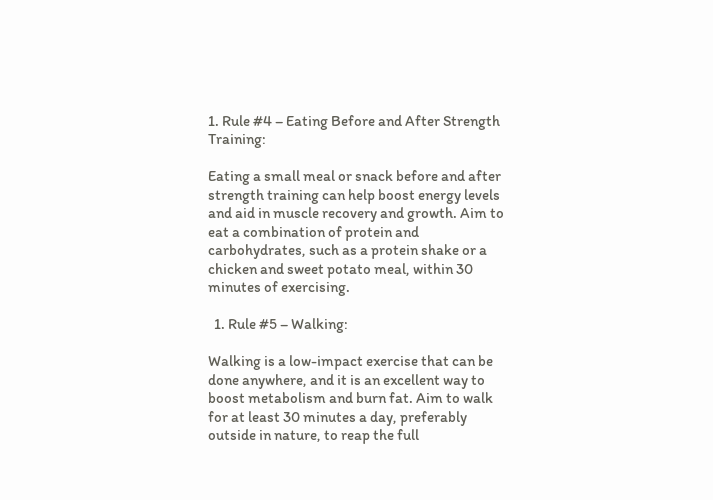1. Rule #4 – Eating Before and After Strength Training:

Eating a small meal or snack before and after strength training can help boost energy levels and aid in muscle recovery and growth. Aim to eat a combination of protein and carbohydrates, such as a protein shake or a chicken and sweet potato meal, within 30 minutes of exercising.

  1. Rule #5 – Walking:

Walking is a low-impact exercise that can be done anywhere, and it is an excellent way to boost metabolism and burn fat. Aim to walk for at least 30 minutes a day, preferably outside in nature, to reap the full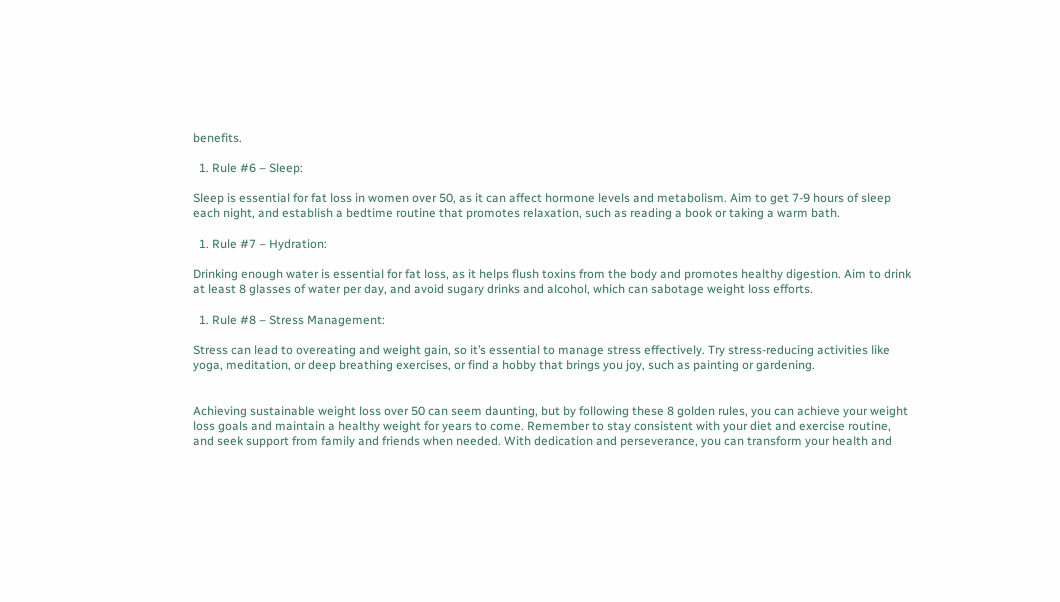benefits.

  1. Rule #6 – Sleep:

Sleep is essential for fat loss in women over 50, as it can affect hormone levels and metabolism. Aim to get 7-9 hours of sleep each night, and establish a bedtime routine that promotes relaxation, such as reading a book or taking a warm bath.

  1. Rule #7 – Hydration:

Drinking enough water is essential for fat loss, as it helps flush toxins from the body and promotes healthy digestion. Aim to drink at least 8 glasses of water per day, and avoid sugary drinks and alcohol, which can sabotage weight loss efforts.

  1. Rule #8 – Stress Management:

Stress can lead to overeating and weight gain, so it’s essential to manage stress effectively. Try stress-reducing activities like yoga, meditation, or deep breathing exercises, or find a hobby that brings you joy, such as painting or gardening.


Achieving sustainable weight loss over 50 can seem daunting, but by following these 8 golden rules, you can achieve your weight loss goals and maintain a healthy weight for years to come. Remember to stay consistent with your diet and exercise routine, and seek support from family and friends when needed. With dedication and perseverance, you can transform your health and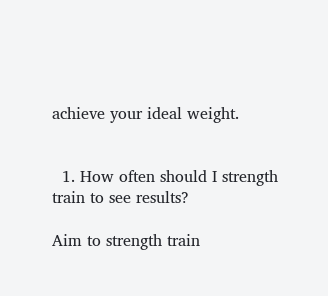achieve your ideal weight.


  1. How often should I strength train to see results?

Aim to strength train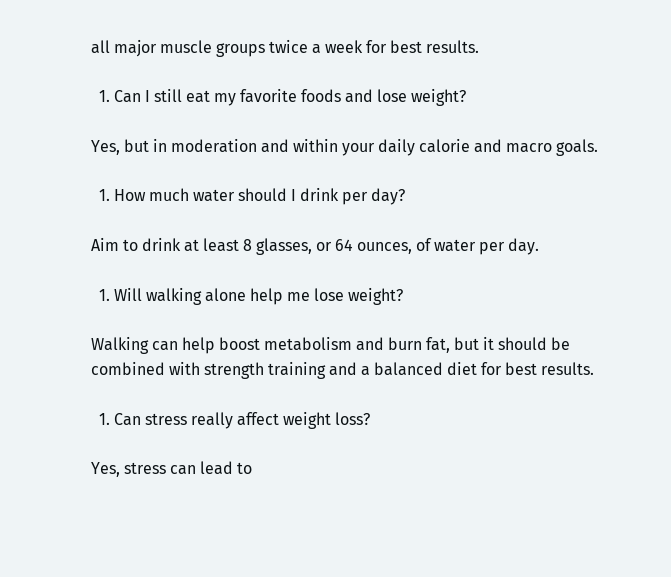all major muscle groups twice a week for best results.

  1. Can I still eat my favorite foods and lose weight?

Yes, but in moderation and within your daily calorie and macro goals.

  1. How much water should I drink per day?

Aim to drink at least 8 glasses, or 64 ounces, of water per day.

  1. Will walking alone help me lose weight?

Walking can help boost metabolism and burn fat, but it should be combined with strength training and a balanced diet for best results.

  1. Can stress really affect weight loss?

Yes, stress can lead to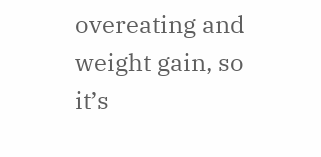overeating and weight gain, so it’s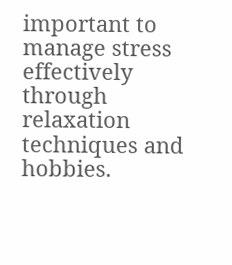important to manage stress effectively through relaxation techniques and hobbies.